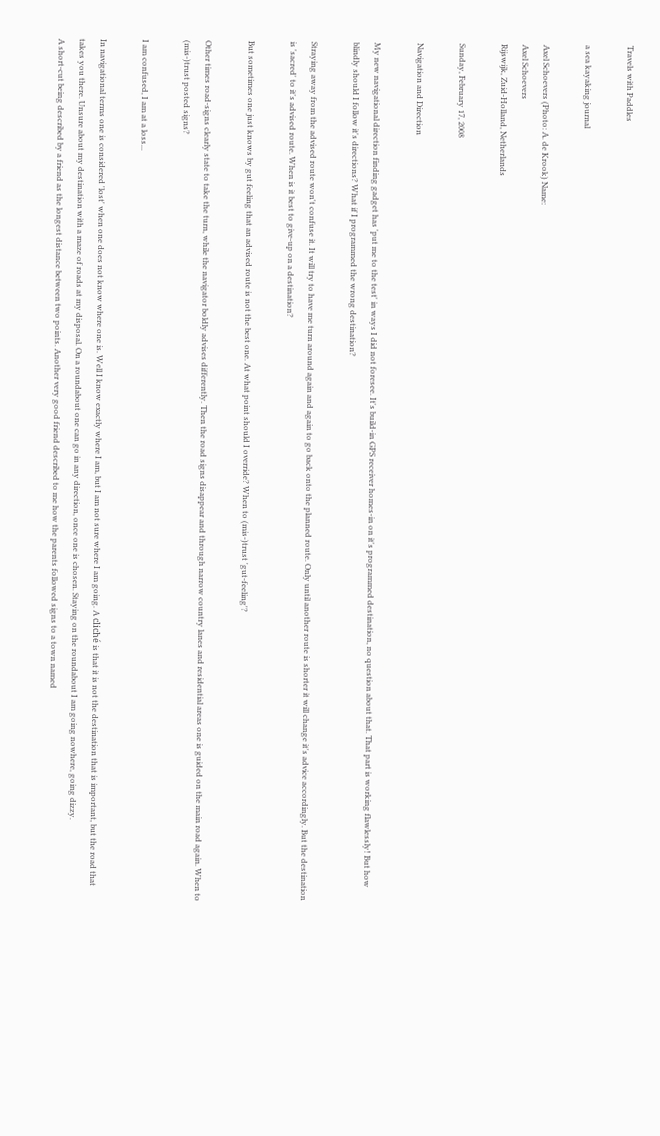Travels with Paddles

a sea kayaking journal

Axel Schoevers (Photo: A. de Krook) Name:
Axel Schoevers
Rijswijk, Zuid-Holland, Netherlands

Sunday, February 17, 2008

Navigation and Direction

My new navigational direction finding gadget has 'put me to the test' in ways I did not foresee. It's build-in GPS receiver homes-in on it's programmed destination, no question about that. That part is working flawlessly! But how blindly should I follow it's directions? What if I programmed the wrong destination?

Straying away from the advised route won't confuse it. It will try to have me turn around again and again to go back onto the planned route. Only until another route is shorter it will change it's advice accordingly. But the destination is 'sacred' to it's advised route. When is it best to give-up on a destination?

But sometimes one just knows by gut feeling that an advised route is not the best one. At what point should I override? When to (mis-)trust 'gut-feeling'?

Other times road-signs clearly state to take the turn, while the navigator boldly advises differently. Then the road signs disappear and through narrow country lanes and residential areas one is guided on the main road again. When to (mis-)trust posted signs?

I am confused, I am at a loss...

In navigational terms one is considered 'lost' when one does not know where one is. Well I know exactly where I am, but I am not sure where I am going. A cliché is that it is not the destination that is important, but the road that takes you there. Unsure about my destination with a maze of roads at my disposal. On a roundabout one can go in any direction, once one is chosen. Staying on the roundabout I am going nowhere, going dizzy.
A short-cut being described by a friend as the longest distance between two points. Another very good friend described to me how the parents followed signs to a town named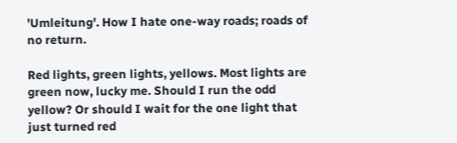'Umleitung'. How I hate one-way roads; roads of no return.

Red lights, green lights, yellows. Most lights are green now, lucky me. Should I run the odd yellow? Or should I wait for the one light that just turned red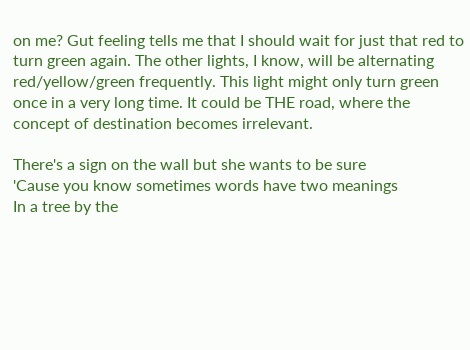on me? Gut feeling tells me that I should wait for just that red to turn green again. The other lights, I know, will be alternating red/yellow/green frequently. This light might only turn green once in a very long time. It could be THE road, where the concept of destination becomes irrelevant.

There's a sign on the wall but she wants to be sure
'Cause you know sometimes words have two meanings
In a tree by the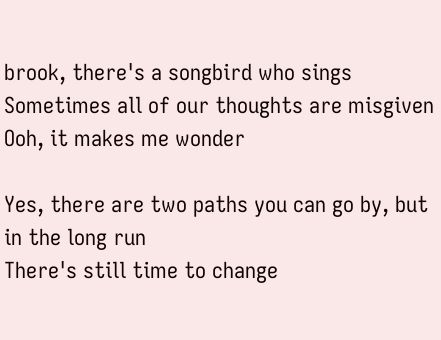brook, there's a songbird who sings
Sometimes all of our thoughts are misgiven
Ooh, it makes me wonder

Yes, there are two paths you can go by, but in the long run
There's still time to change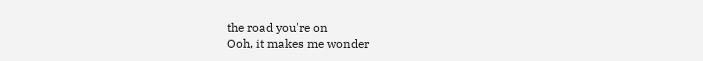the road you're on
Ooh, it makes me wonder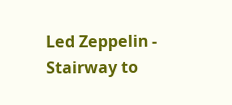Led Zeppelin - Stairway to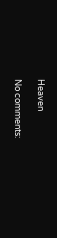Heaven

No comments: